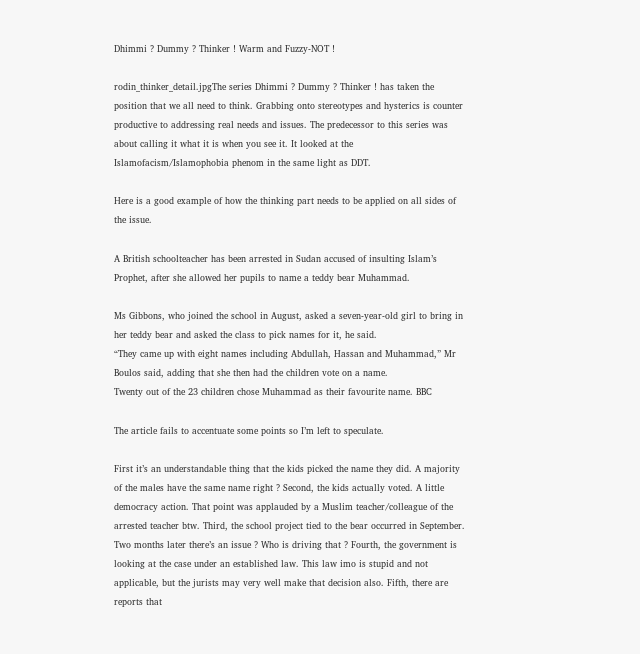Dhimmi ? Dummy ? Thinker ! Warm and Fuzzy-NOT !

rodin_thinker_detail.jpgThe series Dhimmi ? Dummy ? Thinker ! has taken the position that we all need to think. Grabbing onto stereotypes and hysterics is counter productive to addressing real needs and issues. The predecessor to this series was about calling it what it is when you see it. It looked at the Islamofacism/Islamophobia phenom in the same light as DDT.

Here is a good example of how the thinking part needs to be applied on all sides of the issue.

A British schoolteacher has been arrested in Sudan accused of insulting Islam’s Prophet, after she allowed her pupils to name a teddy bear Muhammad.

Ms Gibbons, who joined the school in August, asked a seven-year-old girl to bring in her teddy bear and asked the class to pick names for it, he said.
“They came up with eight names including Abdullah, Hassan and Muhammad,” Mr Boulos said, adding that she then had the children vote on a name.
Twenty out of the 23 children chose Muhammad as their favourite name. BBC

The article fails to accentuate some points so I’m left to speculate.

First it’s an understandable thing that the kids picked the name they did. A majority of the males have the same name right ? Second, the kids actually voted. A little democracy action. That point was applauded by a Muslim teacher/colleague of the arrested teacher btw. Third, the school project tied to the bear occurred in September. Two months later there’s an issue ? Who is driving that ? Fourth, the government is looking at the case under an established law. This law imo is stupid and not applicable, but the jurists may very well make that decision also. Fifth, there are reports that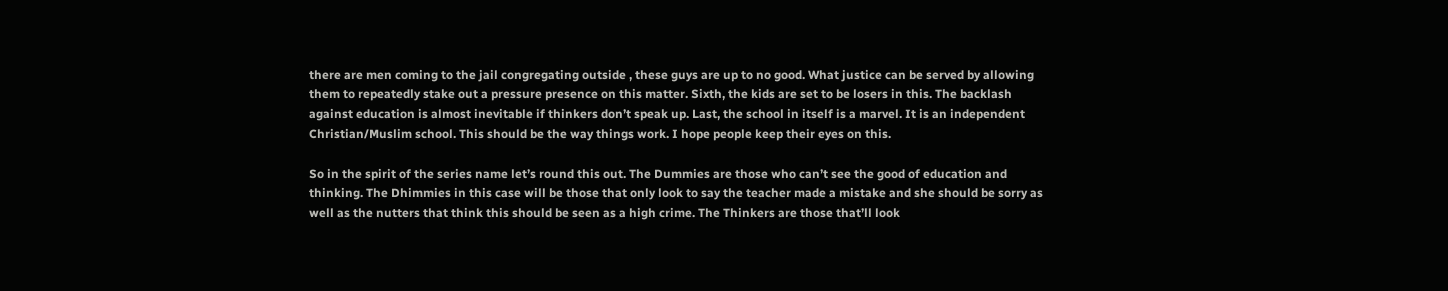there are men coming to the jail congregating outside , these guys are up to no good. What justice can be served by allowing them to repeatedly stake out a pressure presence on this matter. Sixth, the kids are set to be losers in this. The backlash against education is almost inevitable if thinkers don’t speak up. Last, the school in itself is a marvel. It is an independent Christian/Muslim school. This should be the way things work. I hope people keep their eyes on this.

So in the spirit of the series name let’s round this out. The Dummies are those who can’t see the good of education and thinking. The Dhimmies in this case will be those that only look to say the teacher made a mistake and she should be sorry as well as the nutters that think this should be seen as a high crime. The Thinkers are those that’ll look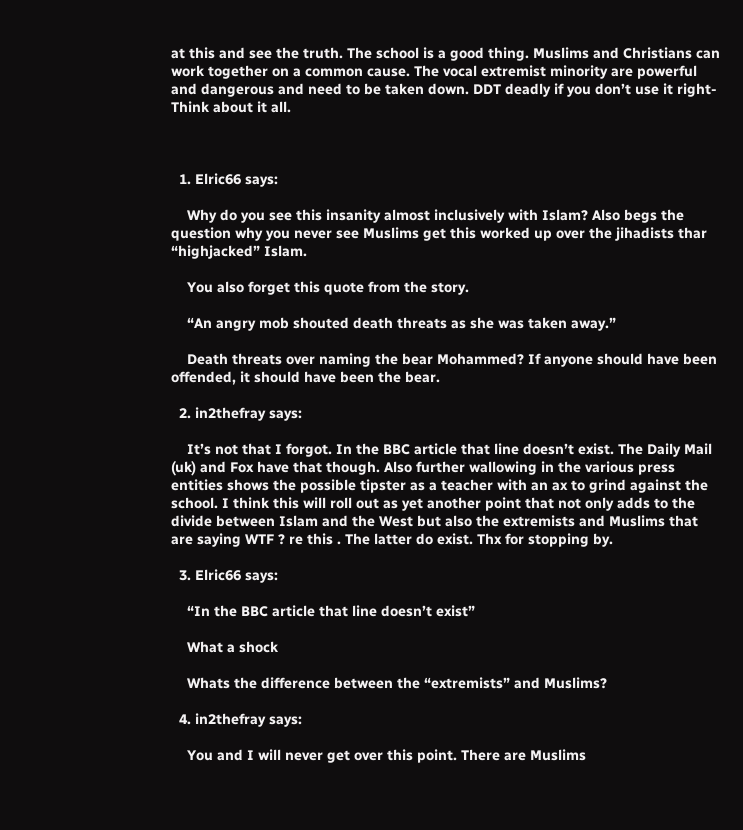at this and see the truth. The school is a good thing. Muslims and Christians can work together on a common cause. The vocal extremist minority are powerful and dangerous and need to be taken down. DDT deadly if you don’t use it right-Think about it all.



  1. Elric66 says:

    Why do you see this insanity almost inclusively with Islam? Also begs the question why you never see Muslims get this worked up over the jihadists thar “highjacked” Islam.

    You also forget this quote from the story.

    “An angry mob shouted death threats as she was taken away.”

    Death threats over naming the bear Mohammed? If anyone should have been offended, it should have been the bear.

  2. in2thefray says:

    It’s not that I forgot. In the BBC article that line doesn’t exist. The Daily Mail (uk) and Fox have that though. Also further wallowing in the various press entities shows the possible tipster as a teacher with an ax to grind against the school. I think this will roll out as yet another point that not only adds to the divide between Islam and the West but also the extremists and Muslims that are saying WTF ? re this . The latter do exist. Thx for stopping by.

  3. Elric66 says:

    “In the BBC article that line doesn’t exist”

    What a shock

    Whats the difference between the “extremists” and Muslims?

  4. in2thefray says:

    You and I will never get over this point. There are Muslims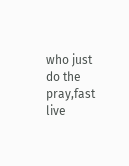who just do the pray,fast live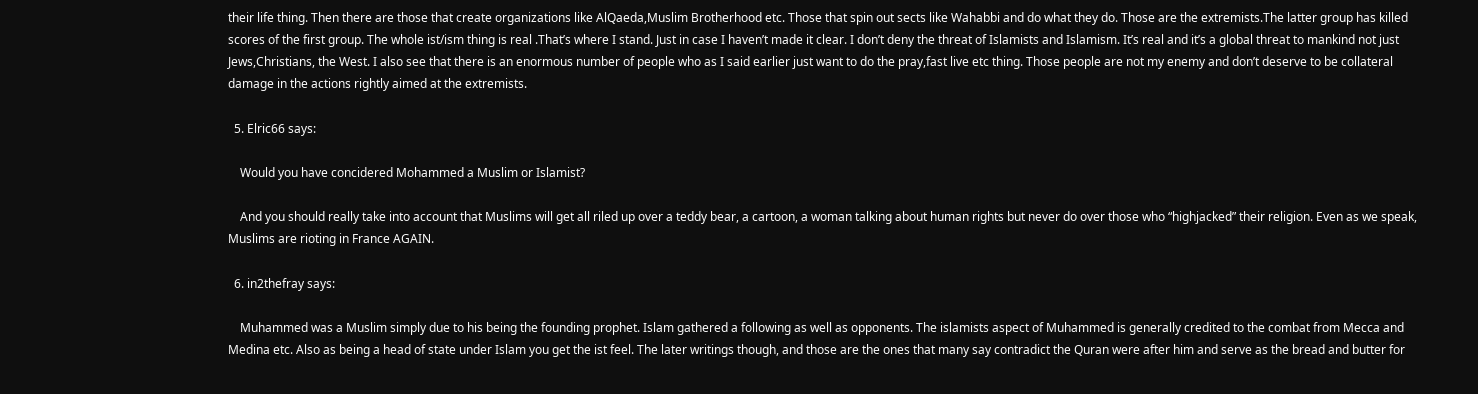their life thing. Then there are those that create organizations like AlQaeda,Muslim Brotherhood etc. Those that spin out sects like Wahabbi and do what they do. Those are the extremists.The latter group has killed scores of the first group. The whole ist/ism thing is real .That’s where I stand. Just in case I haven’t made it clear. I don’t deny the threat of Islamists and Islamism. It’s real and it’s a global threat to mankind not just Jews,Christians, the West. I also see that there is an enormous number of people who as I said earlier just want to do the pray,fast live etc thing. Those people are not my enemy and don’t deserve to be collateral damage in the actions rightly aimed at the extremists.

  5. Elric66 says:

    Would you have concidered Mohammed a Muslim or Islamist?

    And you should really take into account that Muslims will get all riled up over a teddy bear, a cartoon, a woman talking about human rights but never do over those who “highjacked” their religion. Even as we speak, Muslims are rioting in France AGAIN.

  6. in2thefray says:

    Muhammed was a Muslim simply due to his being the founding prophet. Islam gathered a following as well as opponents. The islamists aspect of Muhammed is generally credited to the combat from Mecca and Medina etc. Also as being a head of state under Islam you get the ist feel. The later writings though, and those are the ones that many say contradict the Quran were after him and serve as the bread and butter for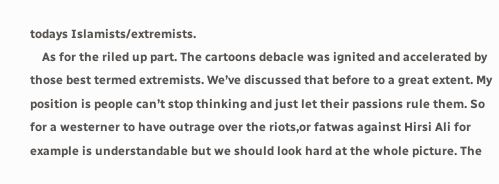todays Islamists/extremists.
    As for the riled up part. The cartoons debacle was ignited and accelerated by those best termed extremists. We’ve discussed that before to a great extent. My position is people can’t stop thinking and just let their passions rule them. So for a westerner to have outrage over the riots,or fatwas against Hirsi Ali for example is understandable but we should look hard at the whole picture. The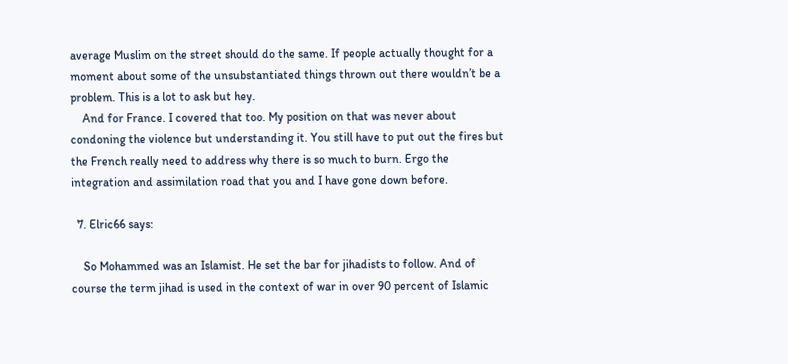average Muslim on the street should do the same. If people actually thought for a moment about some of the unsubstantiated things thrown out there wouldn’t be a problem. This is a lot to ask but hey.
    And for France. I covered that too. My position on that was never about condoning the violence but understanding it. You still have to put out the fires but the French really need to address why there is so much to burn. Ergo the integration and assimilation road that you and I have gone down before.

  7. Elric66 says:

    So Mohammed was an Islamist. He set the bar for jihadists to follow. And of course the term jihad is used in the context of war in over 90 percent of Islamic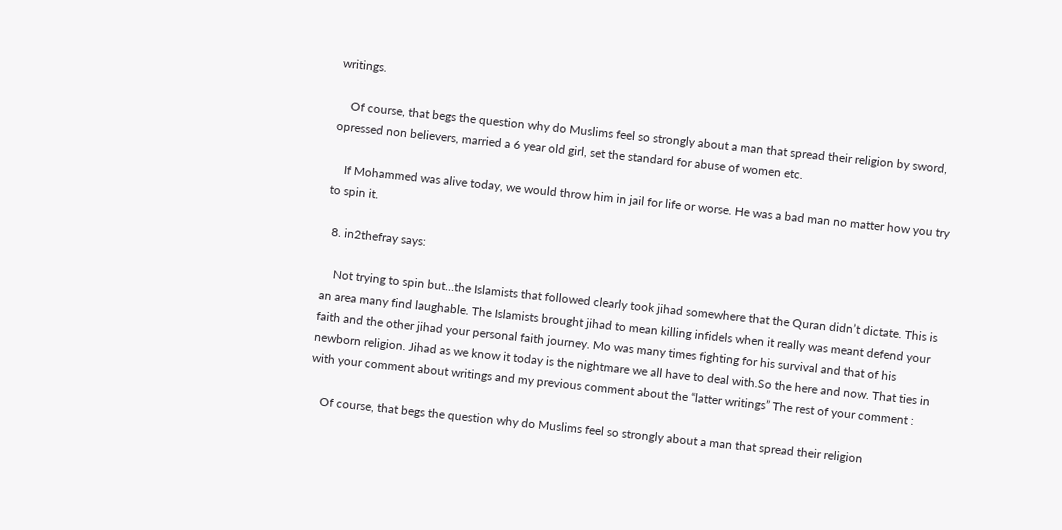writings.

    Of course, that begs the question why do Muslims feel so strongly about a man that spread their religion by sword, opressed non believers, married a 6 year old girl, set the standard for abuse of women etc.

    If Mohammed was alive today, we would throw him in jail for life or worse. He was a bad man no matter how you try to spin it.

  8. in2thefray says:

    Not trying to spin but…the Islamists that followed clearly took jihad somewhere that the Quran didn’t dictate. This is an area many find laughable. The Islamists brought jihad to mean killing infidels when it really was meant defend your faith and the other jihad your personal faith journey. Mo was many times fighting for his survival and that of his newborn religion. Jihad as we know it today is the nightmare we all have to deal with.So the here and now. That ties in with your comment about writings and my previous comment about the “latter writings” The rest of your comment :

    Of course, that begs the question why do Muslims feel so strongly about a man that spread their religion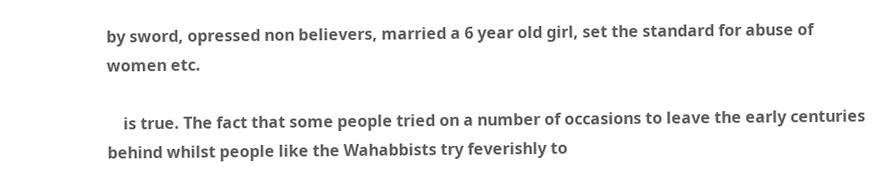by sword, opressed non believers, married a 6 year old girl, set the standard for abuse of women etc.

    is true. The fact that some people tried on a number of occasions to leave the early centuries behind whilst people like the Wahabbists try feverishly to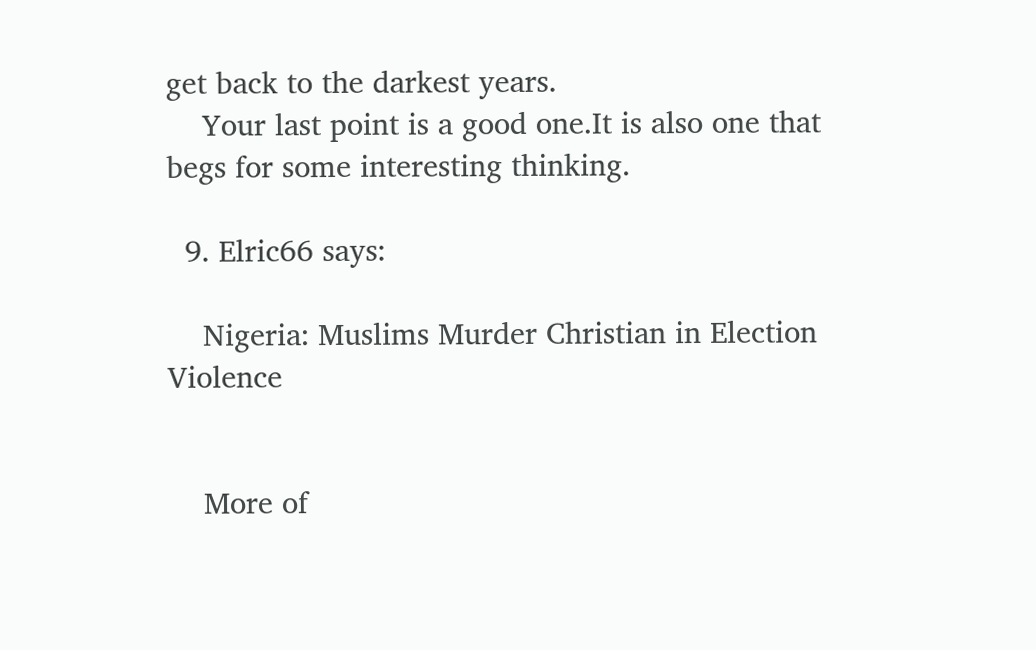get back to the darkest years.
    Your last point is a good one.It is also one that begs for some interesting thinking.

  9. Elric66 says:

    Nigeria: Muslims Murder Christian in Election Violence


    More of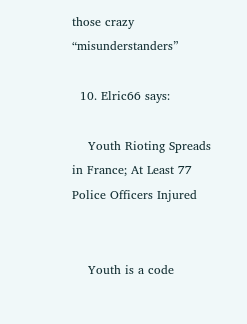those crazy “misunderstanders”

  10. Elric66 says:

    Youth Rioting Spreads in France; At Least 77 Police Officers Injured


    Youth is a code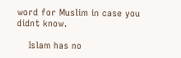word for Muslim in case you didnt know.

    Islam has no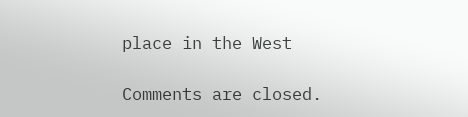place in the West

Comments are closed.